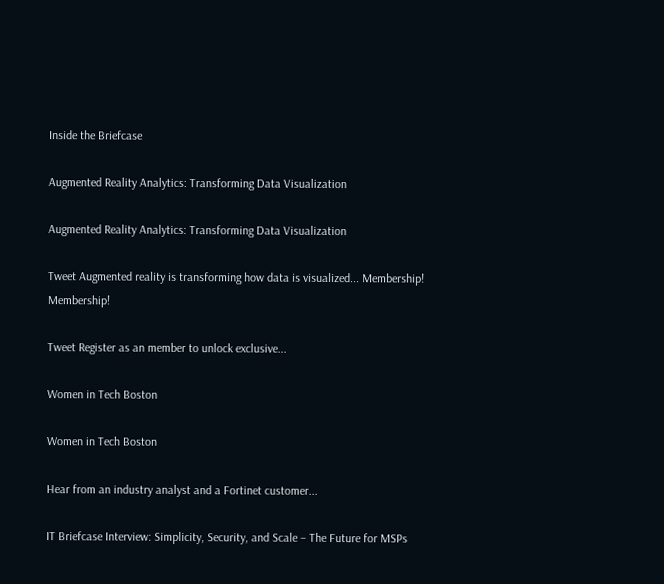Inside the Briefcase

Augmented Reality Analytics: Transforming Data Visualization

Augmented Reality Analytics: Transforming Data Visualization

Tweet Augmented reality is transforming how data is visualized... Membership! Membership!

Tweet Register as an member to unlock exclusive...

Women in Tech Boston

Women in Tech Boston

Hear from an industry analyst and a Fortinet customer...

IT Briefcase Interview: Simplicity, Security, and Scale – The Future for MSPs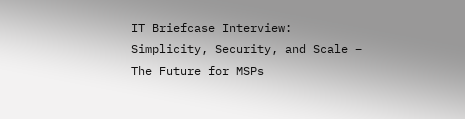IT Briefcase Interview: Simplicity, Security, and Scale – The Future for MSPs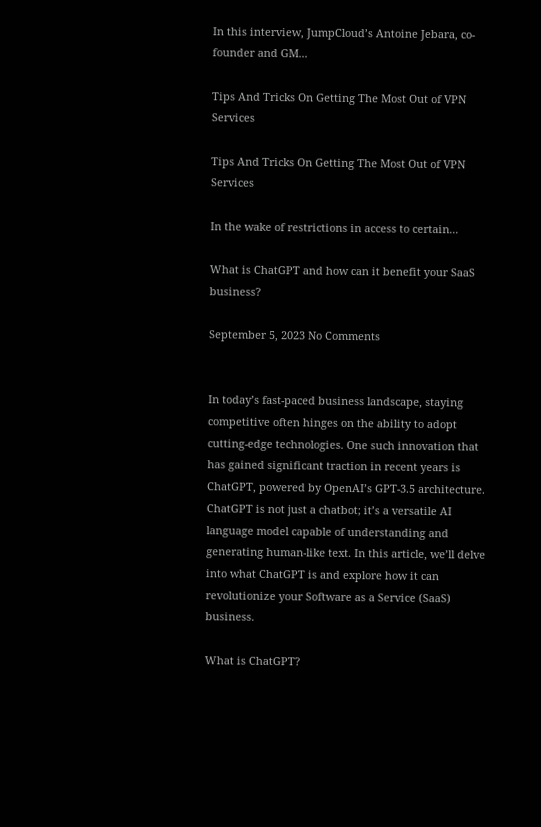In this interview, JumpCloud’s Antoine Jebara, co-founder and GM...

Tips And Tricks On Getting The Most Out of VPN Services

Tips And Tricks On Getting The Most Out of VPN Services

In the wake of restrictions in access to certain...

What is ChatGPT and how can it benefit your SaaS business?

September 5, 2023 No Comments


In today’s fast-paced business landscape, staying competitive often hinges on the ability to adopt cutting-edge technologies. One such innovation that has gained significant traction in recent years is ChatGPT, powered by OpenAI’s GPT-3.5 architecture. ChatGPT is not just a chatbot; it’s a versatile AI language model capable of understanding and generating human-like text. In this article, we’ll delve into what ChatGPT is and explore how it can revolutionize your Software as a Service (SaaS) business.

What is ChatGPT?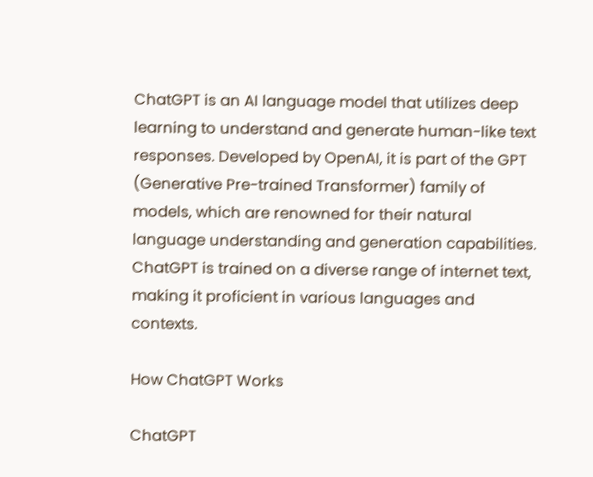ChatGPT is an AI language model that utilizes deep learning to understand and generate human-like text responses. Developed by OpenAI, it is part of the GPT (Generative Pre-trained Transformer) family of models, which are renowned for their natural language understanding and generation capabilities. ChatGPT is trained on a diverse range of internet text, making it proficient in various languages and contexts.

How ChatGPT Works

ChatGPT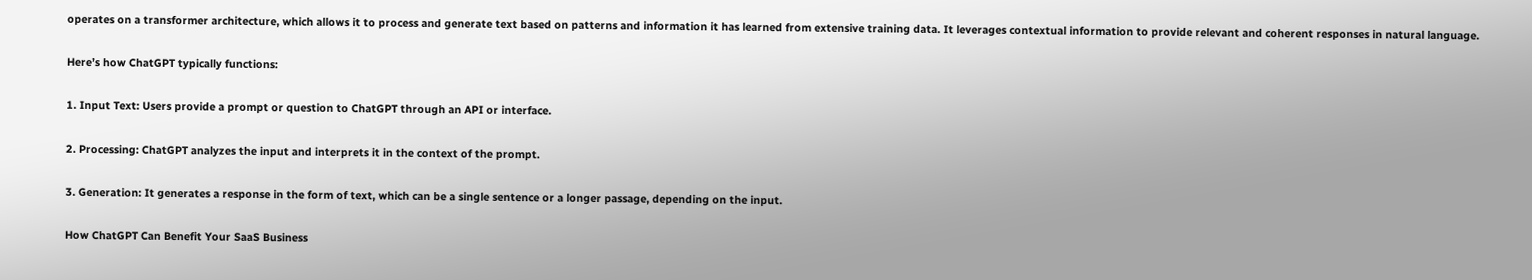operates on a transformer architecture, which allows it to process and generate text based on patterns and information it has learned from extensive training data. It leverages contextual information to provide relevant and coherent responses in natural language.

Here’s how ChatGPT typically functions:

1. Input Text: Users provide a prompt or question to ChatGPT through an API or interface.

2. Processing: ChatGPT analyzes the input and interprets it in the context of the prompt.

3. Generation: It generates a response in the form of text, which can be a single sentence or a longer passage, depending on the input.

How ChatGPT Can Benefit Your SaaS Business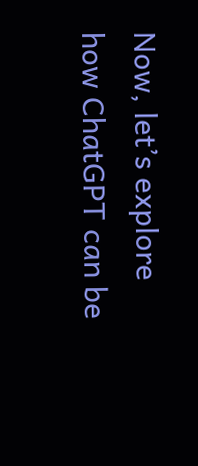Now, let’s explore how ChatGPT can be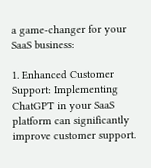a game-changer for your SaaS business:

1. Enhanced Customer Support: Implementing ChatGPT in your SaaS platform can significantly improve customer support.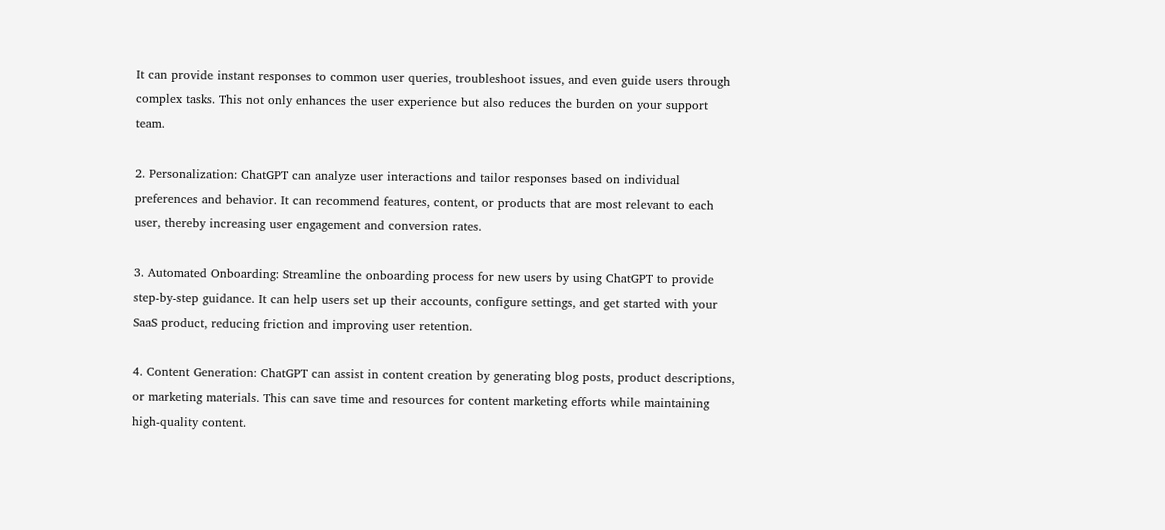It can provide instant responses to common user queries, troubleshoot issues, and even guide users through complex tasks. This not only enhances the user experience but also reduces the burden on your support team.

2. Personalization: ChatGPT can analyze user interactions and tailor responses based on individual preferences and behavior. It can recommend features, content, or products that are most relevant to each user, thereby increasing user engagement and conversion rates.

3. Automated Onboarding: Streamline the onboarding process for new users by using ChatGPT to provide step-by-step guidance. It can help users set up their accounts, configure settings, and get started with your SaaS product, reducing friction and improving user retention.

4. Content Generation: ChatGPT can assist in content creation by generating blog posts, product descriptions, or marketing materials. This can save time and resources for content marketing efforts while maintaining high-quality content.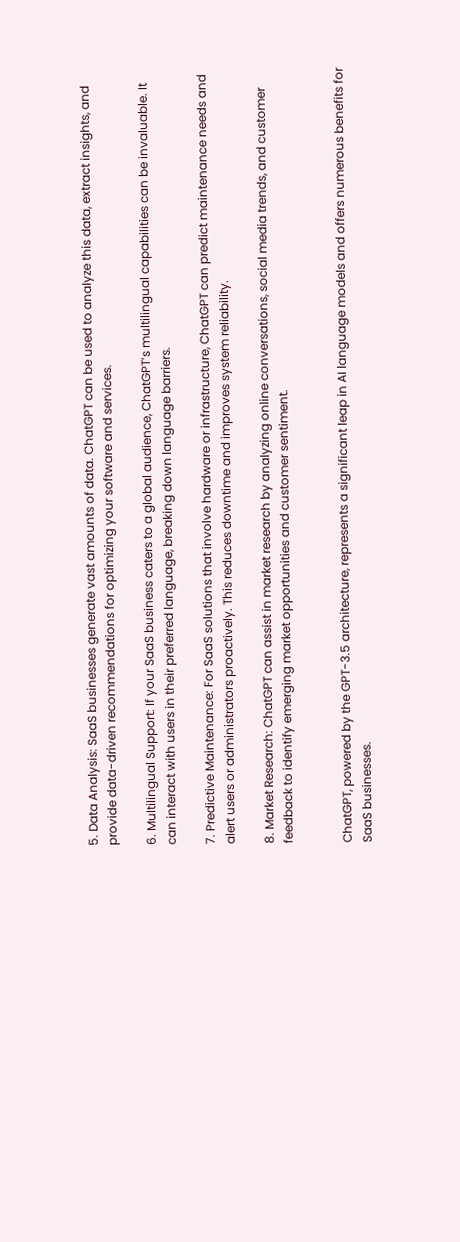5. Data Analysis: SaaS businesses generate vast amounts of data. ChatGPT can be used to analyze this data, extract insights, and provide data-driven recommendations for optimizing your software and services.

6. Multilingual Support: If your SaaS business caters to a global audience, ChatGPT’s multilingual capabilities can be invaluable. It can interact with users in their preferred language, breaking down language barriers.

7. Predictive Maintenance: For SaaS solutions that involve hardware or infrastructure, ChatGPT can predict maintenance needs and alert users or administrators proactively. This reduces downtime and improves system reliability.

8. Market Research: ChatGPT can assist in market research by analyzing online conversations, social media trends, and customer feedback to identify emerging market opportunities and customer sentiment.


ChatGPT, powered by the GPT-3.5 architecture, represents a significant leap in AI language models and offers numerous benefits for SaaS businesses.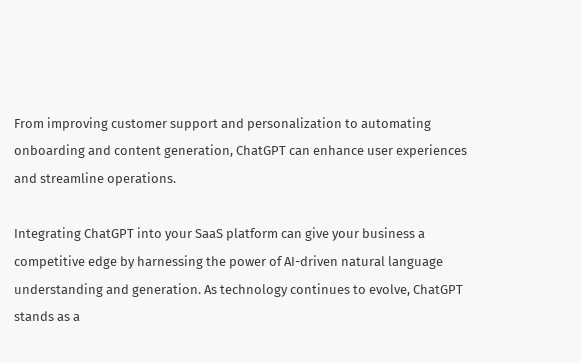From improving customer support and personalization to automating onboarding and content generation, ChatGPT can enhance user experiences and streamline operations.

Integrating ChatGPT into your SaaS platform can give your business a competitive edge by harnessing the power of AI-driven natural language understanding and generation. As technology continues to evolve, ChatGPT stands as a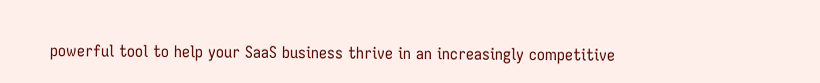powerful tool to help your SaaS business thrive in an increasingly competitive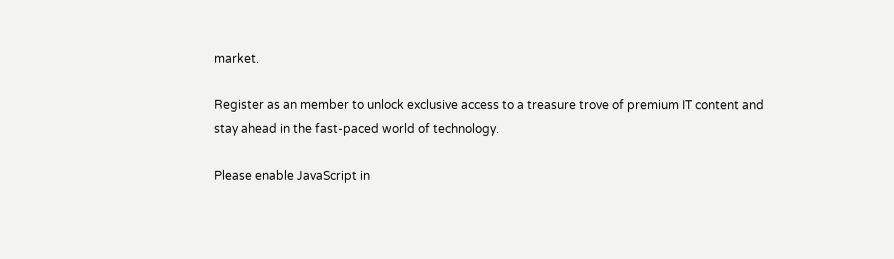market.

Register as an member to unlock exclusive access to a treasure trove of premium IT content and stay ahead in the fast-paced world of technology.

Please enable JavaScript in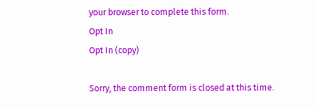your browser to complete this form.
Opt In
Opt In (copy)

Sorry, the comment form is closed at this time.